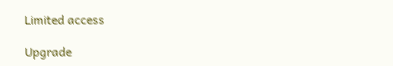Limited access

Upgrade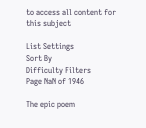to access all content for this subject

List Settings
Sort By
Difficulty Filters
Page NaN of 1946

The epic poem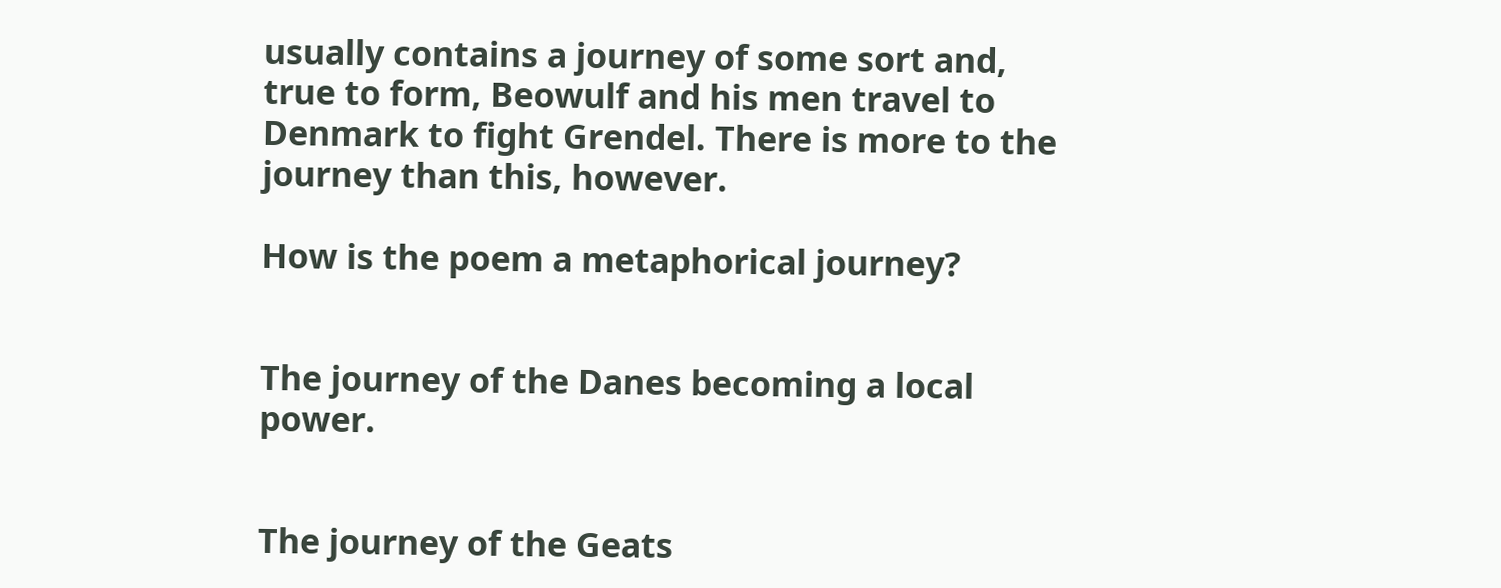usually contains a journey of some sort and, true to form, Beowulf and his men travel to Denmark to fight Grendel. There is more to the journey than this, however.

How is the poem a metaphorical journey?


The journey of the Danes becoming a local power.


The journey of the Geats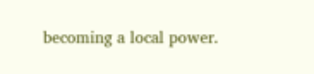becoming a local power.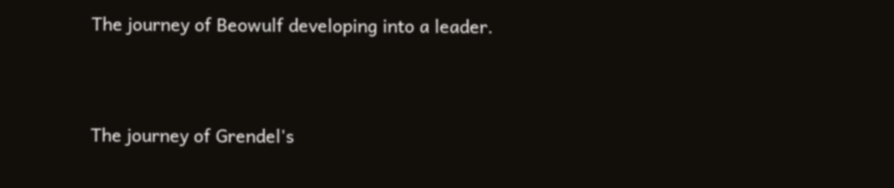The journey of Beowulf developing into a leader.


The journey of Grendel's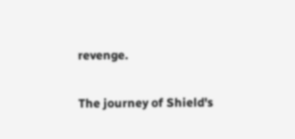revenge.


The journey of Shield's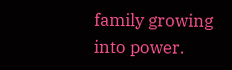family growing into power.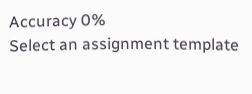Accuracy 0%
Select an assignment template